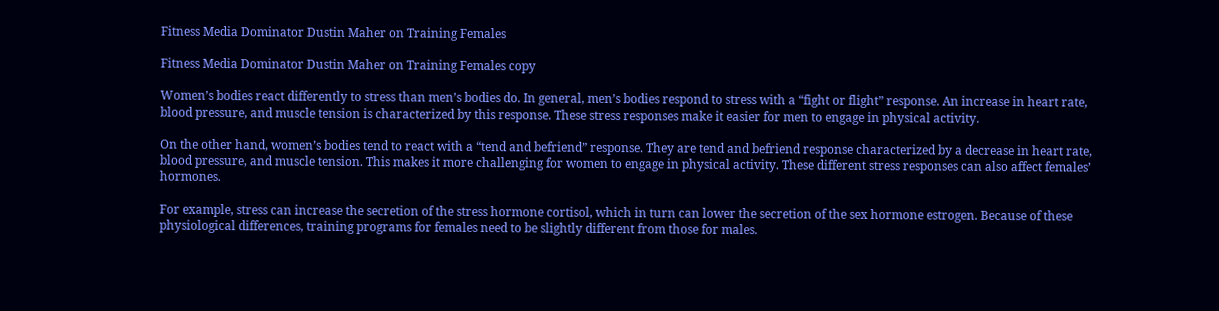Fitness Media Dominator Dustin Maher on Training Females

Fitness Media Dominator Dustin Maher on Training Females copy

Women’s bodies react differently to stress than men’s bodies do. In general, men’s bodies respond to stress with a “fight or flight” response. An increase in heart rate, blood pressure, and muscle tension is characterized by this response. These stress responses make it easier for men to engage in physical activity.

On the other hand, women’s bodies tend to react with a “tend and befriend” response. They are tend and befriend response characterized by a decrease in heart rate, blood pressure, and muscle tension. This makes it more challenging for women to engage in physical activity. These different stress responses can also affect females’ hormones.

For example, stress can increase the secretion of the stress hormone cortisol, which in turn can lower the secretion of the sex hormone estrogen. Because of these physiological differences, training programs for females need to be slightly different from those for males.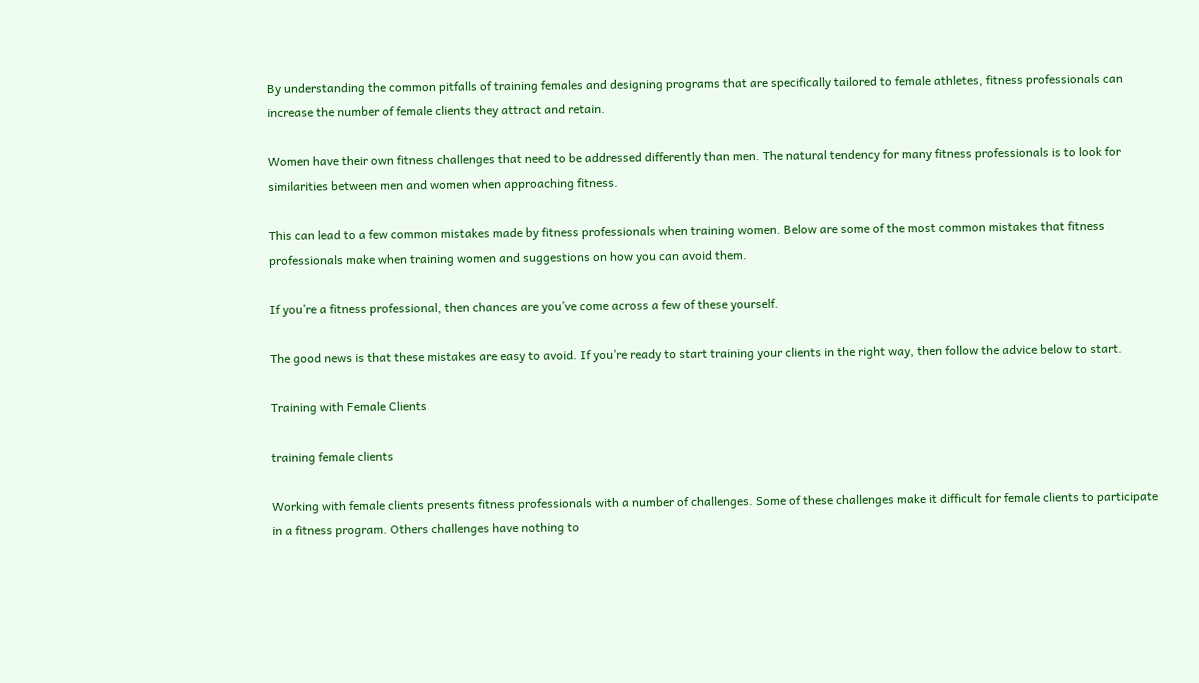By understanding the common pitfalls of training females and designing programs that are specifically tailored to female athletes, fitness professionals can increase the number of female clients they attract and retain.

Women have their own fitness challenges that need to be addressed differently than men. The natural tendency for many fitness professionals is to look for similarities between men and women when approaching fitness.

This can lead to a few common mistakes made by fitness professionals when training women. Below are some of the most common mistakes that fitness professionals make when training women and suggestions on how you can avoid them.

If you’re a fitness professional, then chances are you’ve come across a few of these yourself.

The good news is that these mistakes are easy to avoid. If you’re ready to start training your clients in the right way, then follow the advice below to start.

Training with Female Clients

training female clients

Working with female clients presents fitness professionals with a number of challenges. Some of these challenges make it difficult for female clients to participate in a fitness program. Others challenges have nothing to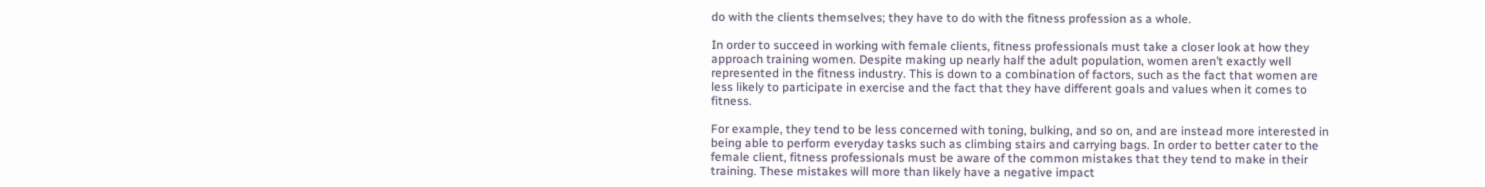do with the clients themselves; they have to do with the fitness profession as a whole.

In order to succeed in working with female clients, fitness professionals must take a closer look at how they approach training women. Despite making up nearly half the adult population, women aren’t exactly well represented in the fitness industry. This is down to a combination of factors, such as the fact that women are less likely to participate in exercise and the fact that they have different goals and values when it comes to fitness.

For example, they tend to be less concerned with toning, bulking, and so on, and are instead more interested in being able to perform everyday tasks such as climbing stairs and carrying bags. In order to better cater to the female client, fitness professionals must be aware of the common mistakes that they tend to make in their training. These mistakes will more than likely have a negative impact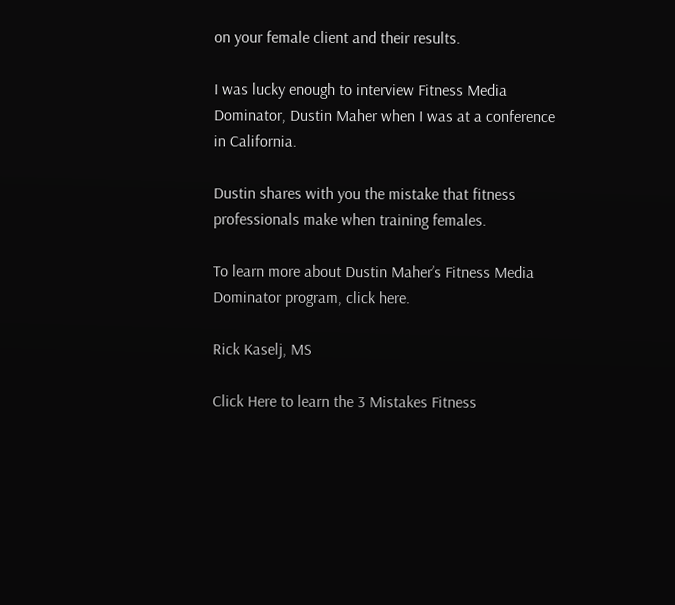on your female client and their results.

I was lucky enough to interview Fitness Media Dominator, Dustin Maher when I was at a conference in California.

Dustin shares with you the mistake that fitness professionals make when training females.

To learn more about Dustin Maher’s Fitness Media Dominator program, click here.

Rick Kaselj, MS

Click Here to learn the 3 Mistakes Fitness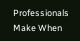Professionals Make When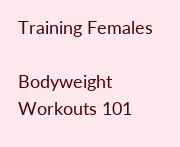Training Females

Bodyweight Workouts 101